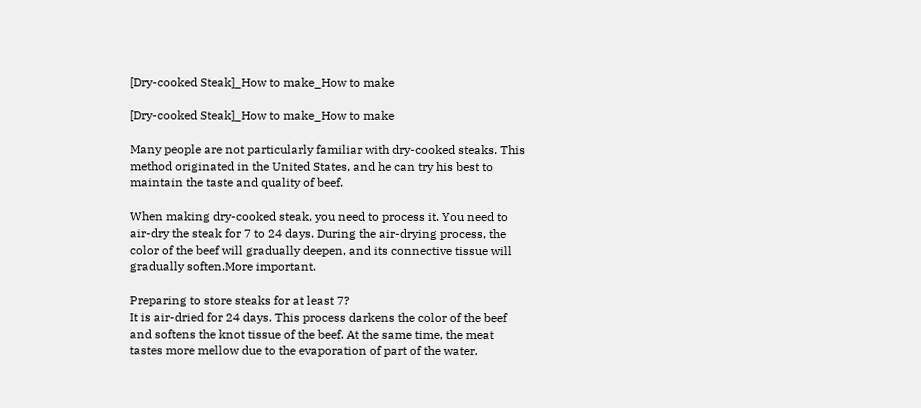[Dry-cooked Steak]_How to make_How to make

[Dry-cooked Steak]_How to make_How to make

Many people are not particularly familiar with dry-cooked steaks. This method originated in the United States, and he can try his best to maintain the taste and quality of beef.

When making dry-cooked steak, you need to process it. You need to air-dry the steak for 7 to 24 days. During the air-drying process, the color of the beef will gradually deepen, and its connective tissue will gradually soften.More important.

Preparing to store steaks for at least 7?
It is air-dried for 24 days. This process darkens the color of the beef and softens the knot tissue of the beef. At the same time, the meat tastes more mellow due to the evaporation of part of the water.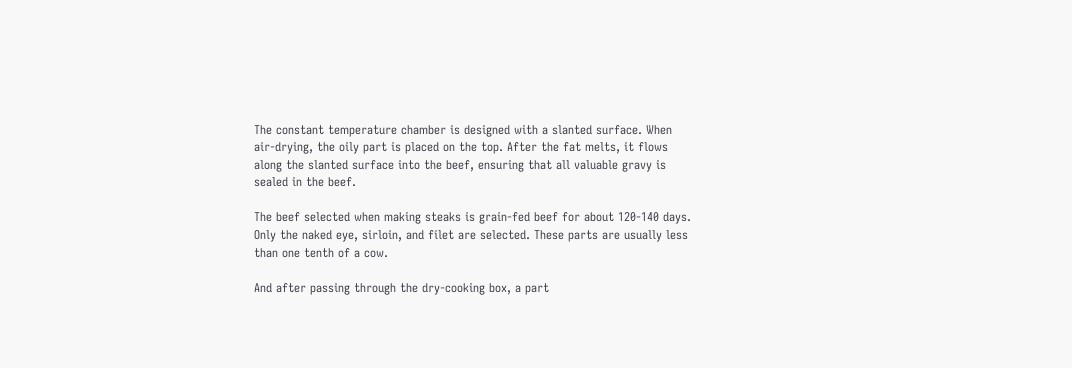The constant temperature chamber is designed with a slanted surface. When air-drying, the oily part is placed on the top. After the fat melts, it flows along the slanted surface into the beef, ensuring that all valuable gravy is sealed in the beef.

The beef selected when making steaks is grain-fed beef for about 120-140 days. Only the naked eye, sirloin, and filet are selected. These parts are usually less than one tenth of a cow.

And after passing through the dry-cooking box, a part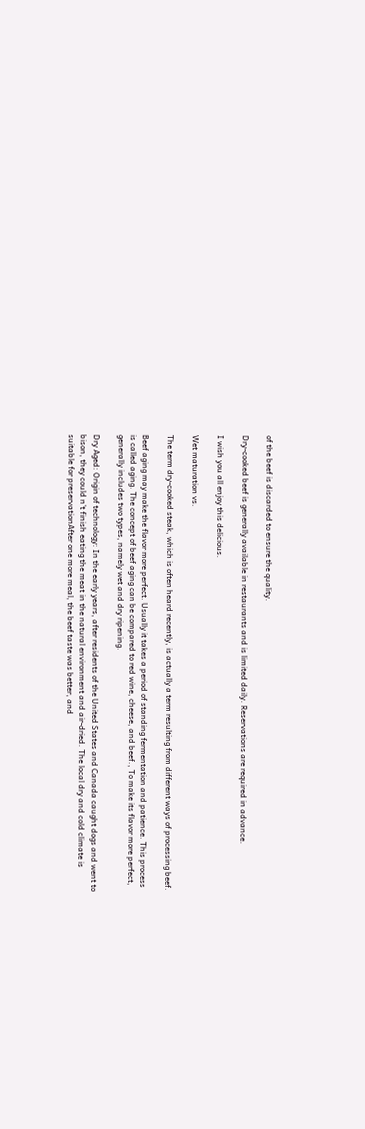of the beef is discarded to ensure the quality.

Dry-cooked beef is generally available in restaurants and is limited daily. Reservations are required in advance.

I wish you all enjoy this delicious.

Wet maturation vs.

The term dry-cooked steak, which is often heard recently, is actually a term resulting from different ways of processing beef.

Beef aging may make the flavor more perfect. Usually it takes a period of standing fermentation and patience. This process is called aging. The concept of beef aging can be compared to red wine, cheese, and beef., To make its flavor more perfect, generally includes two types, namely wet and dry ripening.

Dry Aged: Origin of technology: In the early years, after residents of the United States and Canada caught dogs and went to bison, they could n’t finish eating the meat in the natural environment and air-dried. The local dry and cold climate is suitable for preservationAfter one more meal, the beef taste was better, and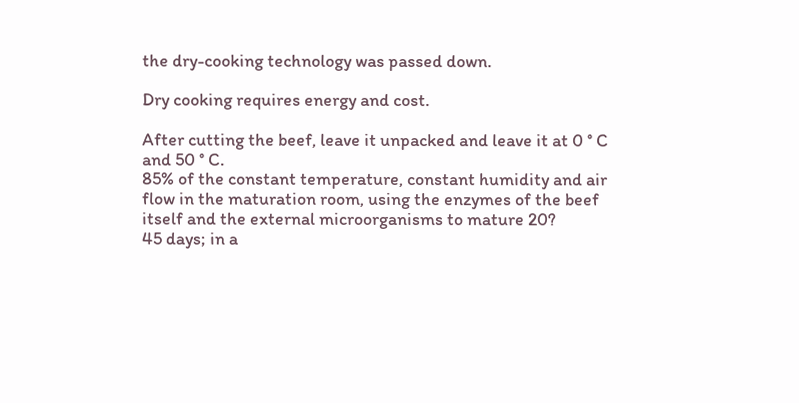the dry-cooking technology was passed down.

Dry cooking requires energy and cost.

After cutting the beef, leave it unpacked and leave it at 0 ° C and 50 ° C.
85% of the constant temperature, constant humidity and air flow in the maturation room, using the enzymes of the beef itself and the external microorganisms to mature 20?
45 days; in a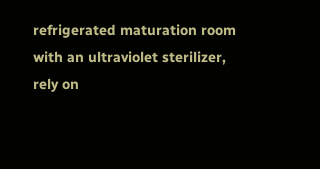refrigerated maturation room with an ultraviolet sterilizer, rely on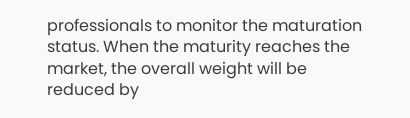professionals to monitor the maturation status. When the maturity reaches the market, the overall weight will be reduced by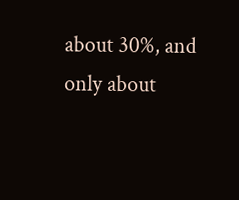about 30%, and only about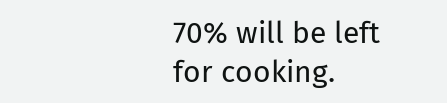70% will be left for cooking.